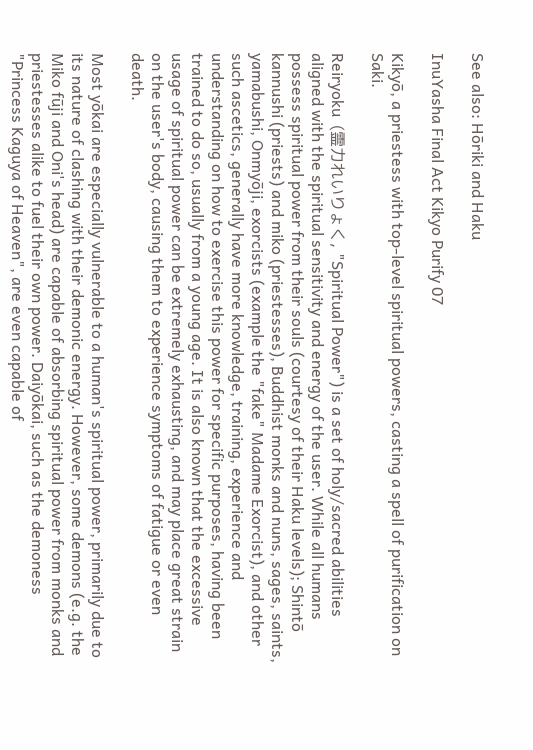See also: Hōriki and Haku

InuYasha Final Act Kikyo Purify 07

Kikyō, a priestess with top-level spiritual powers, casting a spell of purification on Saki.

Reiryoku  (霊力れいりょく, "Spiritual Power") is a set of holy/sacred abilities aligned with the spiritual sensitivity and energy of the user. While all humans possess spiritual power from their souls (courtesy of their Haku levels); Shintō kannushi (priests) and miko (priestesses), Buddhist monks and nuns, sages, saints, yamabushi, Onmyōji, exorcists (example the "fake" Madame Exorcist), and other such ascetics, generally have more knowledge, training, experience and understanding on how to exercise this power for specific purposes, having been trained to do so, usually from a young age. It is also known that the excessive usage of spiritual power can be extremely exhausting, and may place great strain on the user's body, causing them to experience symptoms of fatigue or even death.

Most yōkai are especially vulnerable to a human's spiritual power, primarily due to its nature of clashing with their demonic energy. However, some demons (e.g. the Miko fūji and Oni's head) are capable of absorbing spiritual power from monks and priestesses alike to fuel their own power. Daiyōkai, such as the demoness "Princess Kaguya of Heaven", are even capable of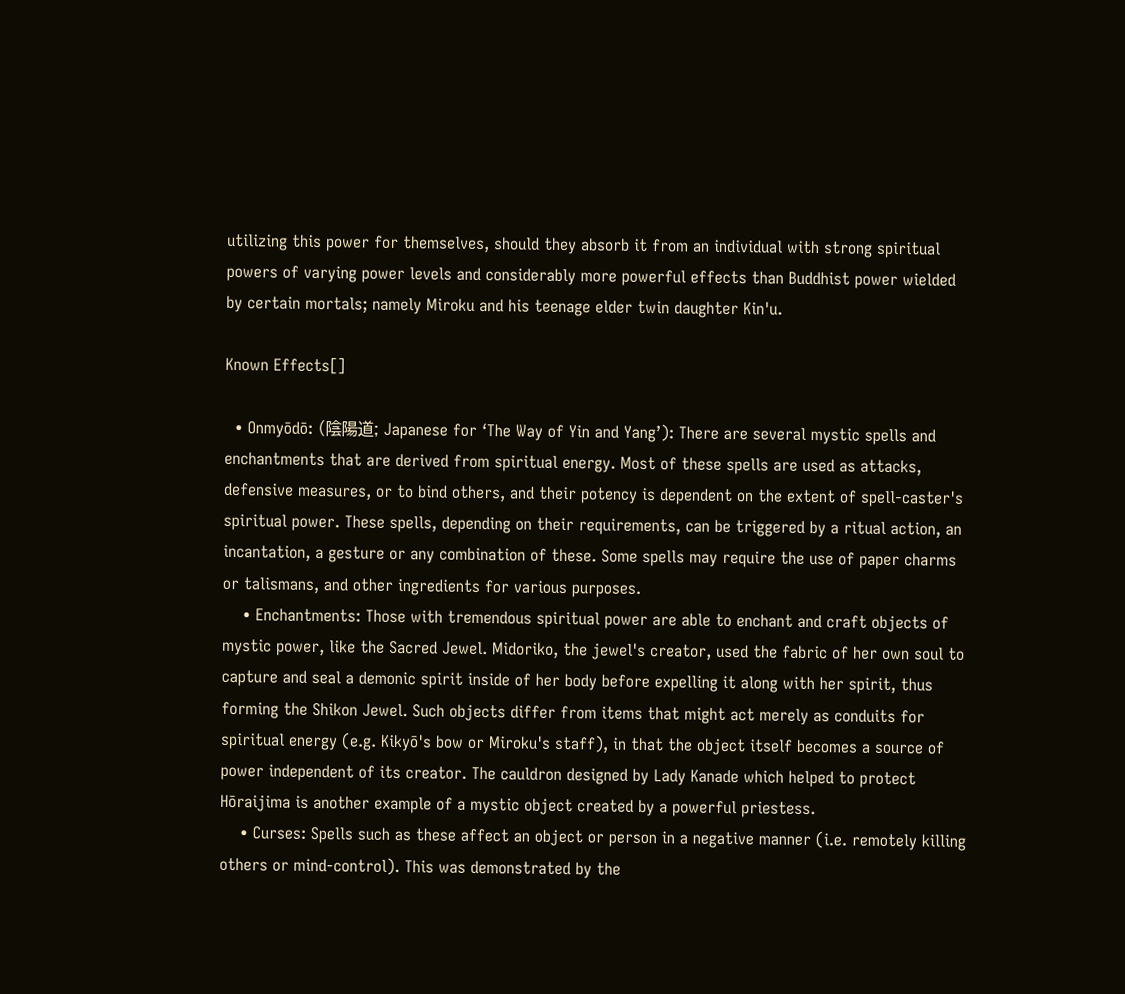utilizing this power for themselves, should they absorb it from an individual with strong spiritual powers of varying power levels and considerably more powerful effects than Buddhist power wielded by certain mortals; namely Miroku and his teenage elder twin daughter Kin'u.

Known Effects[]

  • Onmyōdō: (陰陽道; Japanese for ‘The Way of Yin and Yang’): There are several mystic spells and enchantments that are derived from spiritual energy. Most of these spells are used as attacks, defensive measures, or to bind others, and their potency is dependent on the extent of spell-caster's spiritual power. These spells, depending on their requirements, can be triggered by a ritual action, an incantation, a gesture or any combination of these. Some spells may require the use of paper charms or talismans, and other ingredients for various purposes.
    • Enchantments: Those with tremendous spiritual power are able to enchant and craft objects of mystic power, like the Sacred Jewel. Midoriko, the jewel's creator, used the fabric of her own soul to capture and seal a demonic spirit inside of her body before expelling it along with her spirit, thus forming the Shikon Jewel. Such objects differ from items that might act merely as conduits for spiritual energy (e.g. Kikyō's bow or Miroku's staff), in that the object itself becomes a source of power independent of its creator. The cauldron designed by Lady Kanade which helped to protect Hōraijima is another example of a mystic object created by a powerful priestess.
    • Curses: Spells such as these affect an object or person in a negative manner (i.e. remotely killing others or mind-control). This was demonstrated by the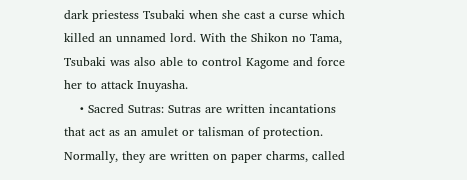dark priestess Tsubaki when she cast a curse which killed an unnamed lord. With the Shikon no Tama, Tsubaki was also able to control Kagome and force her to attack Inuyasha.
    • Sacred Sutras: Sutras are written incantations that act as an amulet or talisman of protection. Normally, they are written on paper charms, called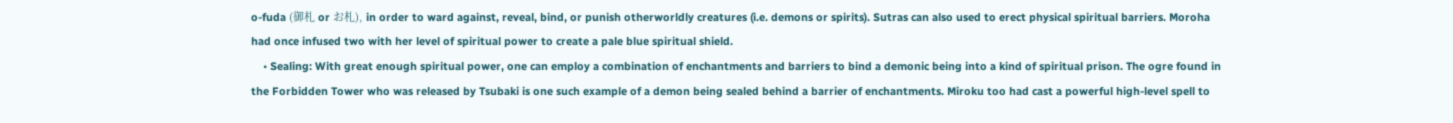o-fuda (御札 or お札), in order to ward against, reveal, bind, or punish otherworldly creatures (i.e. demons or spirits). Sutras can also used to erect physical spiritual barriers. Moroha had once infused two with her level of spiritual power to create a pale blue spiritual shield.
    • Sealing: With great enough spiritual power, one can employ a combination of enchantments and barriers to bind a demonic being into a kind of spiritual prison. The ogre found in the Forbidden Tower who was released by Tsubaki is one such example of a demon being sealed behind a barrier of enchantments. Miroku too had cast a powerful high-level spell to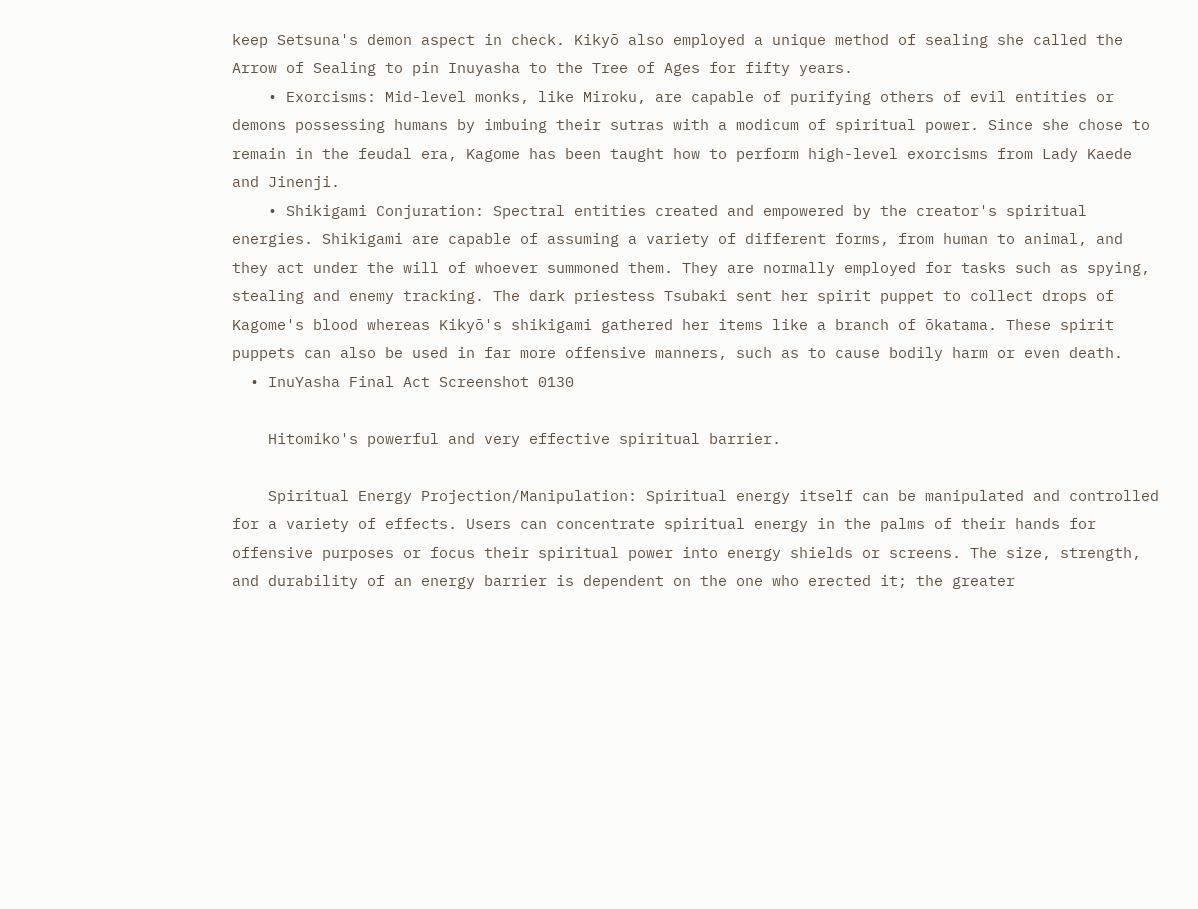keep Setsuna's demon aspect in check. Kikyō also employed a unique method of sealing she called the Arrow of Sealing to pin Inuyasha to the Tree of Ages for fifty years.
    • Exorcisms: Mid-level monks, like Miroku, are capable of purifying others of evil entities or demons possessing humans by imbuing their sutras with a modicum of spiritual power. Since she chose to remain in the feudal era, Kagome has been taught how to perform high-level exorcisms from Lady Kaede and Jinenji.
    • Shikigami Conjuration: Spectral entities created and empowered by the creator's spiritual energies. Shikigami are capable of assuming a variety of different forms, from human to animal, and they act under the will of whoever summoned them. They are normally employed for tasks such as spying, stealing and enemy tracking. The dark priestess Tsubaki sent her spirit puppet to collect drops of Kagome's blood whereas Kikyō's shikigami gathered her items like a branch of ōkatama. These spirit puppets can also be used in far more offensive manners, such as to cause bodily harm or even death.
  • InuYasha Final Act Screenshot 0130

    Hitomiko's powerful and very effective spiritual barrier.

    Spiritual Energy Projection/Manipulation: Spiritual energy itself can be manipulated and controlled for a variety of effects. Users can concentrate spiritual energy in the palms of their hands for offensive purposes or focus their spiritual power into energy shields or screens. The size, strength, and durability of an energy barrier is dependent on the one who erected it; the greater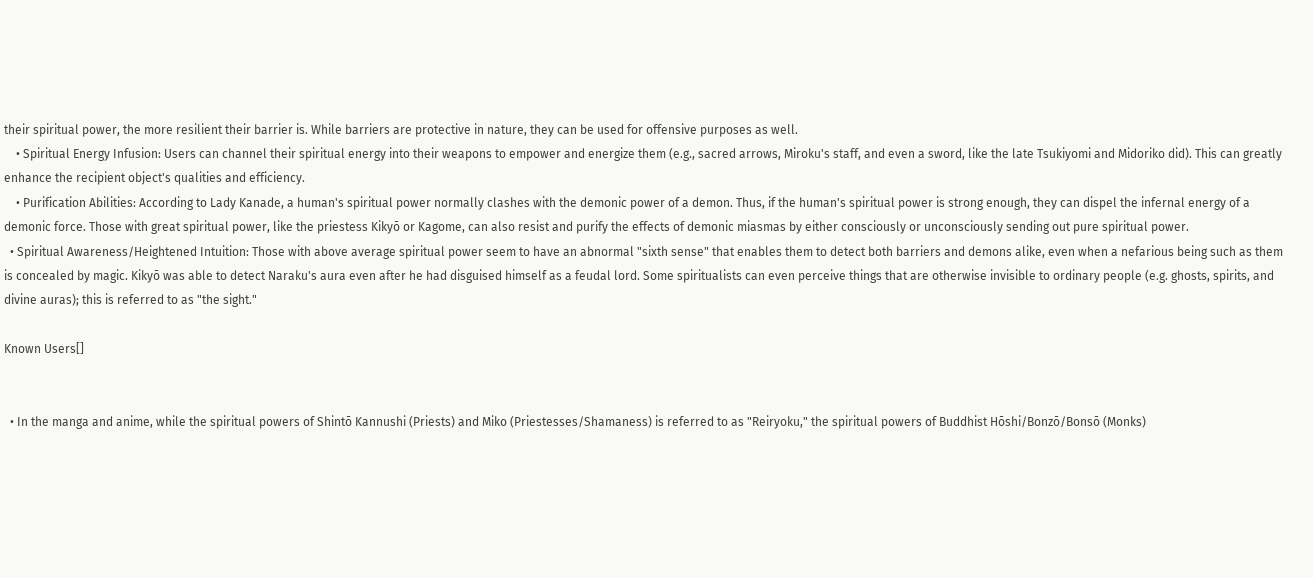their spiritual power, the more resilient their barrier is. While barriers are protective in nature, they can be used for offensive purposes as well.
    • Spiritual Energy Infusion: Users can channel their spiritual energy into their weapons to empower and energize them (e.g., sacred arrows, Miroku's staff, and even a sword, like the late Tsukiyomi and Midoriko did). This can greatly enhance the recipient object's qualities and efficiency.
    • Purification Abilities: According to Lady Kanade, a human's spiritual power normally clashes with the demonic power of a demon. Thus, if the human's spiritual power is strong enough, they can dispel the infernal energy of a demonic force. Those with great spiritual power, like the priestess Kikyō or Kagome, can also resist and purify the effects of demonic miasmas by either consciously or unconsciously sending out pure spiritual power.
  • Spiritual Awareness/Heightened Intuition: Those with above average spiritual power seem to have an abnormal "sixth sense" that enables them to detect both barriers and demons alike, even when a nefarious being such as them is concealed by magic. Kikyō was able to detect Naraku's aura even after he had disguised himself as a feudal lord. Some spiritualists can even perceive things that are otherwise invisible to ordinary people (e.g. ghosts, spirits, and divine auras); this is referred to as "the sight."

Known Users[]


  • In the manga and anime, while the spiritual powers of Shintō Kannushi (Priests) and Miko (Priestesses/Shamaness) is referred to as "Reiryoku," the spiritual powers of Buddhist Hōshi/Bonzō/Bonsō (Monks)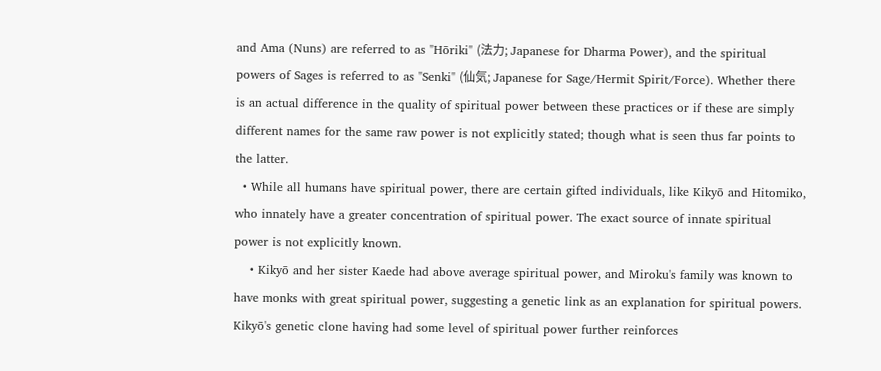and Ama (Nuns) are referred to as "Hōriki" (法力; Japanese for Dharma Power), and the spiritual powers of Sages is referred to as "Senki" (仙気; Japanese for Sage/Hermit Spirit/Force). Whether there is an actual difference in the quality of spiritual power between these practices or if these are simply different names for the same raw power is not explicitly stated; though what is seen thus far points to the latter.
  • While all humans have spiritual power, there are certain gifted individuals, like Kikyō and Hitomiko, who innately have a greater concentration of spiritual power. The exact source of innate spiritual power is not explicitly known.
    • Kikyō and her sister Kaede had above average spiritual power, and Miroku's family was known to have monks with great spiritual power, suggesting a genetic link as an explanation for spiritual powers. Kikyō's genetic clone having had some level of spiritual power further reinforces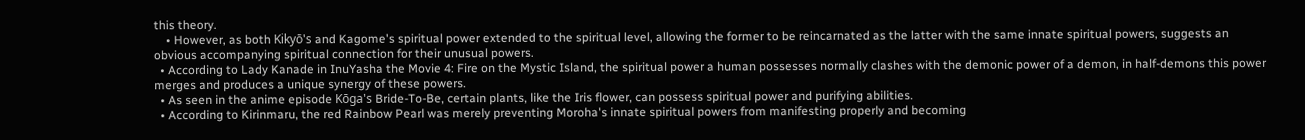this theory.
    • However, as both Kikyō's and Kagome's spiritual power extended to the spiritual level, allowing the former to be reincarnated as the latter with the same innate spiritual powers, suggests an obvious accompanying spiritual connection for their unusual powers.
  • According to Lady Kanade in InuYasha the Movie 4: Fire on the Mystic Island, the spiritual power a human possesses normally clashes with the demonic power of a demon, in half-demons this power merges and produces a unique synergy of these powers.
  • As seen in the anime episode Kōga's Bride-To-Be, certain plants, like the Iris flower, can possess spiritual power and purifying abilities.
  • According to Kirinmaru, the red Rainbow Pearl was merely preventing Moroha's innate spiritual powers from manifesting properly and becoming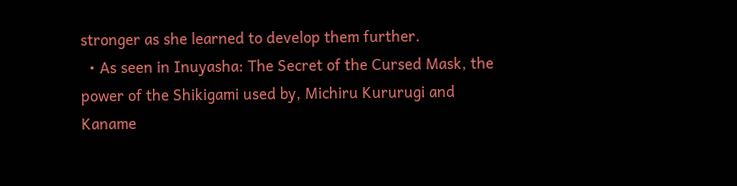stronger as she learned to develop them further.
  • As seen in Inuyasha: The Secret of the Cursed Mask, the power of the Shikigami used by, Michiru Kururugi and Kaname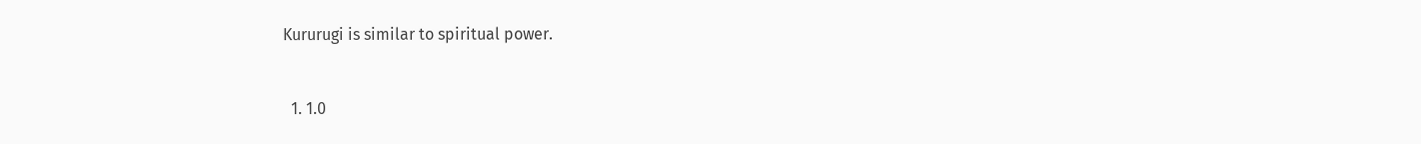Kururugi is similar to spiritual power.


  1. 1.0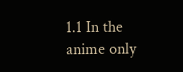1.1 In the anime only